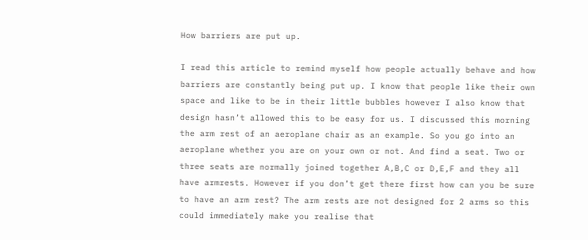How barriers are put up.

I read this article to remind myself how people actually behave and how barriers are constantly being put up. I know that people like their own space and like to be in their little bubbles however I also know that design hasn’t allowed this to be easy for us. I discussed this morning the arm rest of an aeroplane chair as an example. So you go into an aeroplane whether you are on your own or not. And find a seat. Two or three seats are normally joined together A,B,C or D,E,F and they all have armrests. However if you don’t get there first how can you be sure to have an arm rest? The arm rests are not designed for 2 arms so this could immediately make you realise that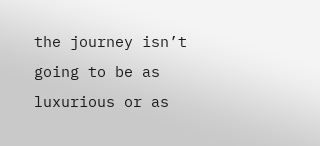the journey isn’t going to be as luxurious or as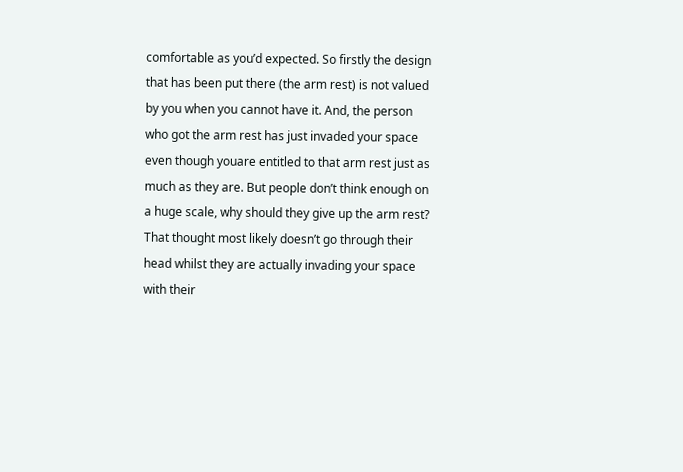comfortable as you’d expected. So firstly the design that has been put there (the arm rest) is not valued by you when you cannot have it. And, the person who got the arm rest has just invaded your space even though youare entitled to that arm rest just as much as they are. But people don’t think enough on a huge scale, why should they give up the arm rest? That thought most likely doesn’t go through their head whilst they are actually invading your space with their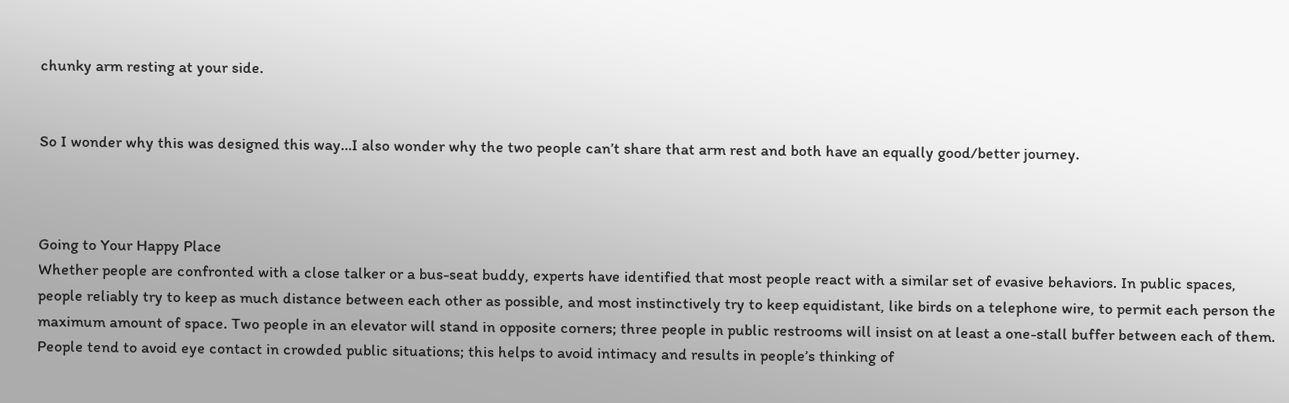chunky arm resting at your side.


So I wonder why this was designed this way…I also wonder why the two people can’t share that arm rest and both have an equally good/better journey.



Going to Your Happy Place
Whether people are confronted with a close talker or a bus-seat buddy, experts have identified that most people react with a similar set of evasive behaviors. In public spaces, people reliably try to keep as much distance between each other as possible, and most instinctively try to keep equidistant, like birds on a telephone wire, to permit each person the maximum amount of space. Two people in an elevator will stand in opposite corners; three people in public restrooms will insist on at least a one-stall buffer between each of them. People tend to avoid eye contact in crowded public situations; this helps to avoid intimacy and results in people’s thinking of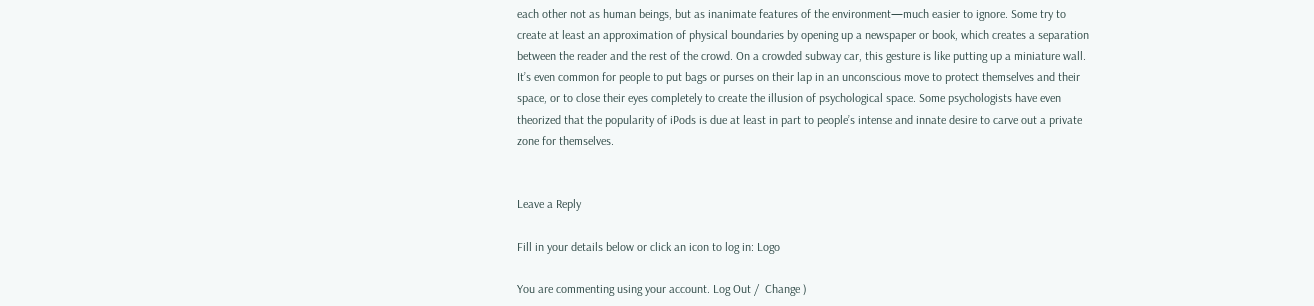each other not as human beings, but as inanimate features of the environment—much easier to ignore. Some try to create at least an approximation of physical boundaries by opening up a newspaper or book, which creates a separation between the reader and the rest of the crowd. On a crowded subway car, this gesture is like putting up a miniature wall. It’s even common for people to put bags or purses on their lap in an unconscious move to protect themselves and their space, or to close their eyes completely to create the illusion of psychological space. Some psychologists have even theorized that the popularity of iPods is due at least in part to people’s intense and innate desire to carve out a private zone for themselves.


Leave a Reply

Fill in your details below or click an icon to log in: Logo

You are commenting using your account. Log Out /  Change )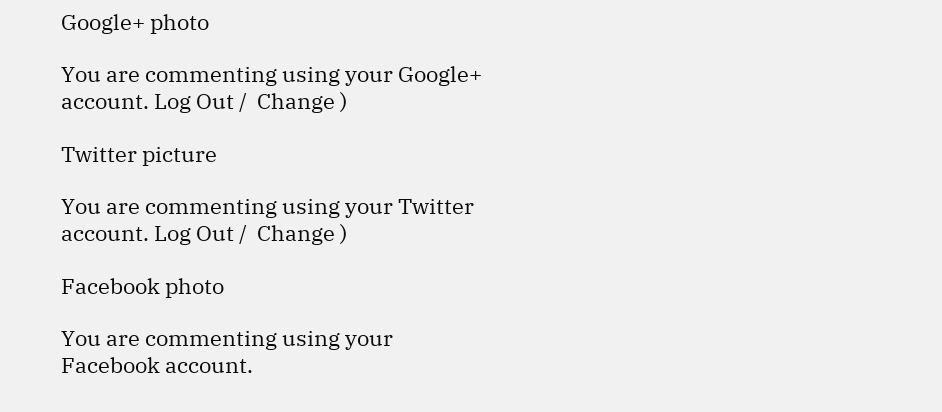Google+ photo

You are commenting using your Google+ account. Log Out /  Change )

Twitter picture

You are commenting using your Twitter account. Log Out /  Change )

Facebook photo

You are commenting using your Facebook account.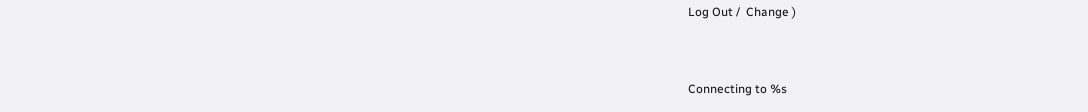Log Out /  Change )


Connecting to %s